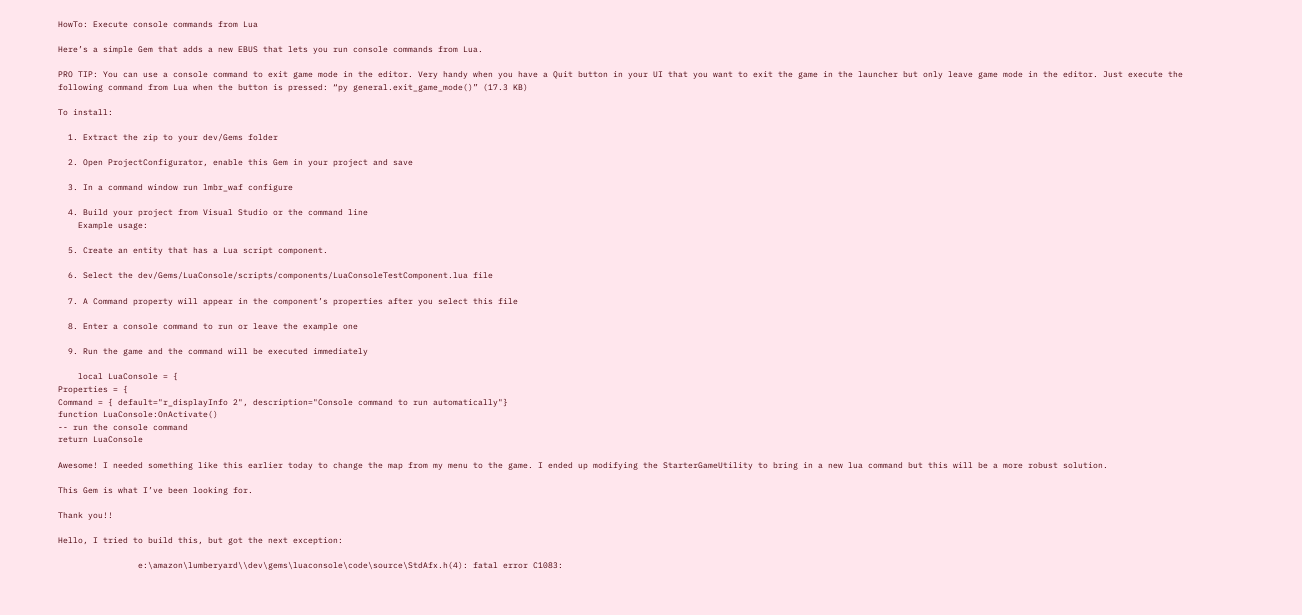HowTo: Execute console commands from Lua

Here’s a simple Gem that adds a new EBUS that lets you run console commands from Lua.

PRO TIP: You can use a console command to exit game mode in the editor. Very handy when you have a Quit button in your UI that you want to exit the game in the launcher but only leave game mode in the editor. Just execute the following command from Lua when the button is pressed: “py general.exit_game_mode()” (17.3 KB)

To install:

  1. Extract the zip to your dev/Gems folder

  2. Open ProjectConfigurator, enable this Gem in your project and save

  3. In a command window run lmbr_waf configure

  4. Build your project from Visual Studio or the command line
    Example usage:

  5. Create an entity that has a Lua script component.

  6. Select the dev/Gems/LuaConsole/scripts/components/LuaConsoleTestComponent.lua file

  7. A Command property will appear in the component’s properties after you select this file

  8. Enter a console command to run or leave the example one

  9. Run the game and the command will be executed immediately

    local LuaConsole = {
Properties = {
Command = { default="r_displayInfo 2", description="Console command to run automatically"}
function LuaConsole:OnActivate()
-- run the console command
return LuaConsole

Awesome! I needed something like this earlier today to change the map from my menu to the game. I ended up modifying the StarterGameUtility to bring in a new lua command but this will be a more robust solution.

This Gem is what I’ve been looking for.

Thank you!!

Hello, I tried to build this, but got the next exception:

                e:\amazon\lumberyard\\dev\gems\luaconsole\code\source\StdAfx.h(4): fatal error C1083: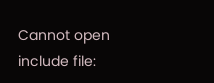Cannot open include file: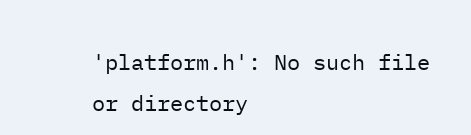'platform.h': No such file or directory